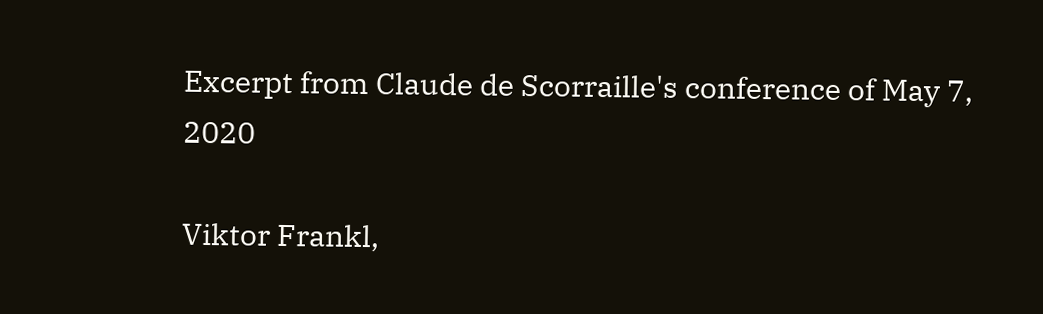Excerpt from Claude de Scorraille's conference of May 7, 2020

Viktor Frankl,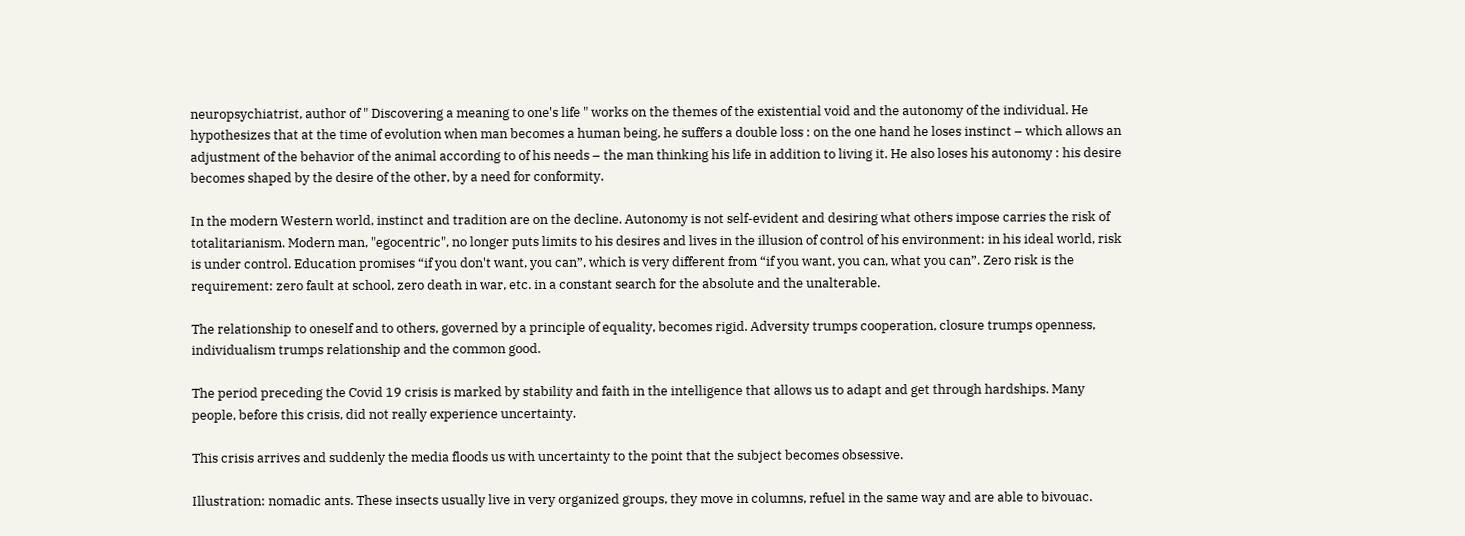neuropsychiatrist, author of " Discovering a meaning to one's life " works on the themes of the existential void and the autonomy of the individual. He hypothesizes that at the time of evolution when man becomes a human being, he suffers a double loss : on the one hand he loses instinct – which allows an adjustment of the behavior of the animal according to of his needs – the man thinking his life in addition to living it. He also loses his autonomy : his desire becomes shaped by the desire of the other, by a need for conformity.

In the modern Western world, instinct and tradition are on the decline. Autonomy is not self-evident and desiring what others impose carries the risk of totalitarianism. Modern man, "egocentric", no longer puts limits to his desires and lives in the illusion of control of his environment: in his ideal world, risk is under control. Education promises “if you don't want, you can”, which is very different from “if you want, you can, what you can”. Zero risk is the requirement: zero fault at school, zero death in war, etc. in a constant search for the absolute and the unalterable.

The relationship to oneself and to others, governed by a principle of equality, becomes rigid. Adversity trumps cooperation, closure trumps openness, individualism trumps relationship and the common good.

The period preceding the Covid 19 crisis is marked by stability and faith in the intelligence that allows us to adapt and get through hardships. Many people, before this crisis, did not really experience uncertainty.

This crisis arrives and suddenly the media floods us with uncertainty to the point that the subject becomes obsessive.

Illustration: nomadic ants. These insects usually live in very organized groups, they move in columns, refuel in the same way and are able to bivouac.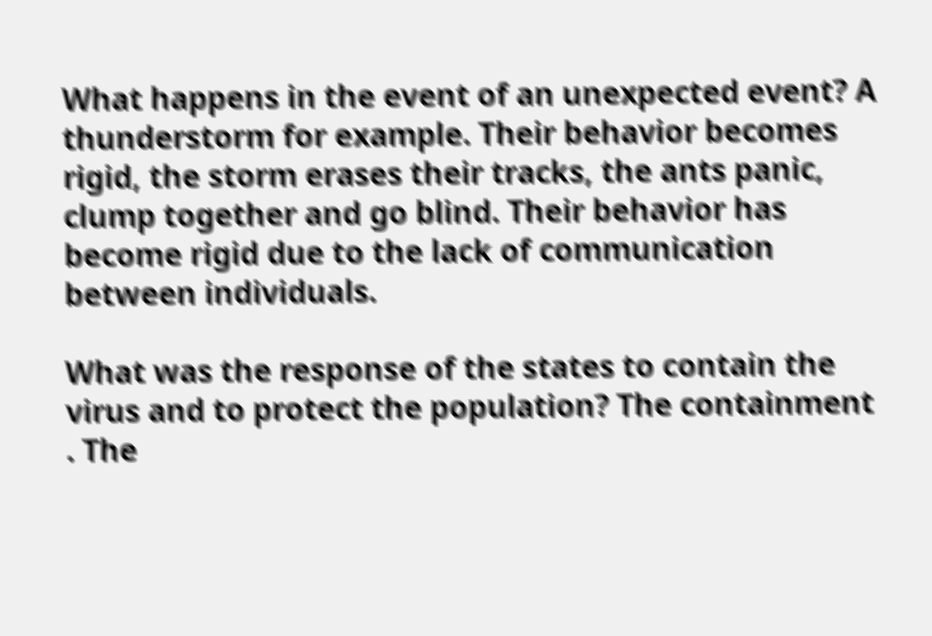What happens in the event of an unexpected event? A thunderstorm for example. Their behavior becomes rigid, the storm erases their tracks, the ants panic, clump together and go blind. Their behavior has become rigid due to the lack of communication between individuals.

What was the response of the states to contain the virus and to protect the population? The containment . The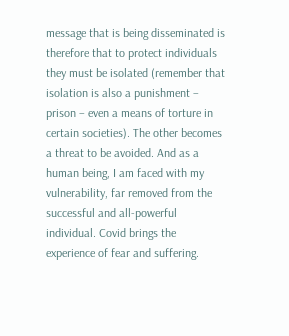message that is being disseminated is therefore that to protect individuals they must be isolated (remember that isolation is also a punishment – prison – even a means of torture in certain societies). The other becomes a threat to be avoided. And as a human being, I am faced with my vulnerability, far removed from the successful and all-powerful individual. Covid brings the experience of fear and suffering.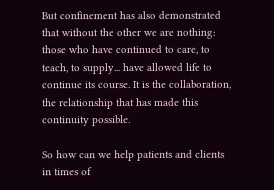But confinement has also demonstrated that without the other we are nothing: those who have continued to care, to teach, to supply... have allowed life to continue its course. It is the collaboration, the relationship that has made this continuity possible.

So how can we help patients and clients in times of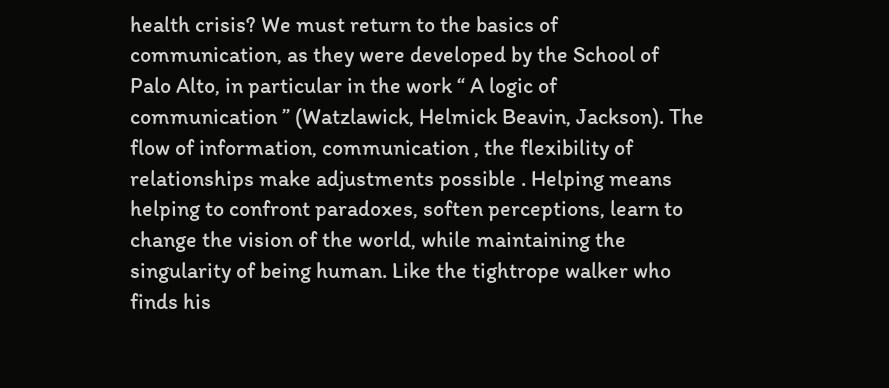health crisis? We must return to the basics of communication, as they were developed by the School of Palo Alto, in particular in the work “ A logic of communication ” (Watzlawick, Helmick Beavin, Jackson). The flow of information, communication , the flexibility of relationships make adjustments possible . Helping means helping to confront paradoxes, soften perceptions, learn to change the vision of the world, while maintaining the singularity of being human. Like the tightrope walker who finds his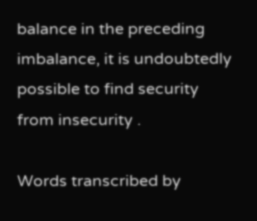balance in the preceding imbalance, it is undoubtedly possible to find security from insecurity .

Words transcribed by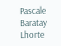Pascale Baratay Lhorte